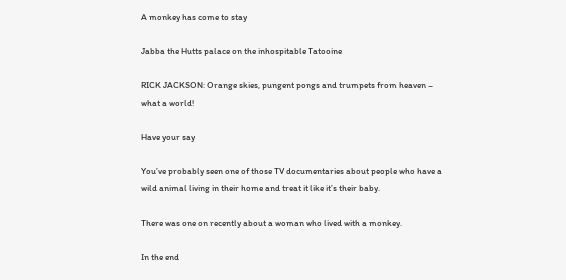A monkey has come to stay

Jabba the Hutts palace on the inhospitable Tatooine

RICK JACKSON: Orange skies, pungent pongs and trumpets from heaven – what a world!

Have your say

You’ve probably seen one of those TV documentaries about people who have a wild animal living in their home and treat it like it’s their baby.

There was one on recently about a woman who lived with a monkey.

In the end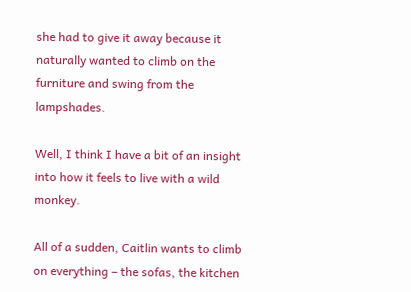she had to give it away because it naturally wanted to climb on the furniture and swing from the lampshades.

Well, I think I have a bit of an insight into how it feels to live with a wild monkey.

All of a sudden, Caitlin wants to climb on everything – the sofas, the kitchen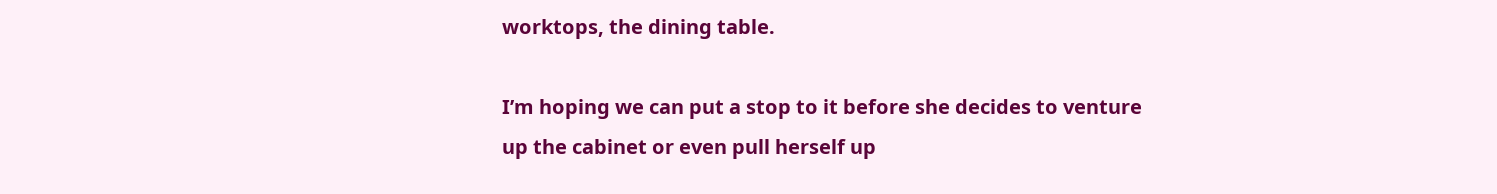worktops, the dining table.

I’m hoping we can put a stop to it before she decides to venture up the cabinet or even pull herself up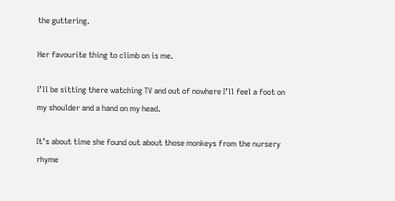the guttering.

Her favourite thing to climb on is me.

I’ll be sitting there watching TV and out of nowhere I’ll feel a foot on my shoulder and a hand on my head.

It’s about time she found out about those monkeys from the nursery rhyme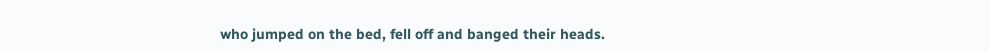who jumped on the bed, fell off and banged their heads.